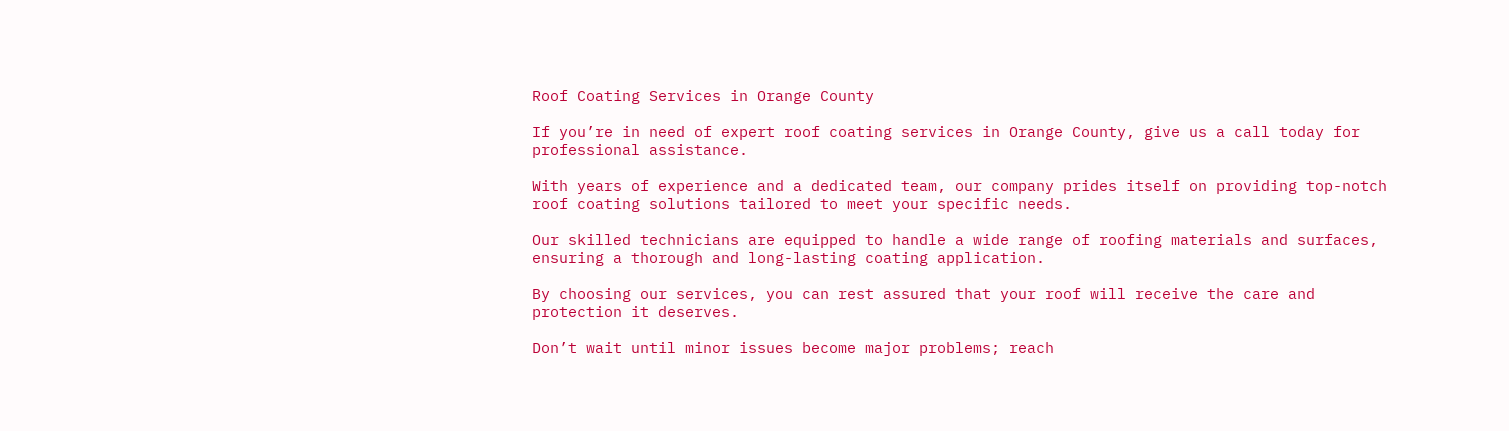Roof Coating Services in Orange County

If you’re in need of expert roof coating services in Orange County, give us a call today for professional assistance.

With years of experience and a dedicated team, our company prides itself on providing top-notch roof coating solutions tailored to meet your specific needs.

Our skilled technicians are equipped to handle a wide range of roofing materials and surfaces, ensuring a thorough and long-lasting coating application.

By choosing our services, you can rest assured that your roof will receive the care and protection it deserves.

Don’t wait until minor issues become major problems; reach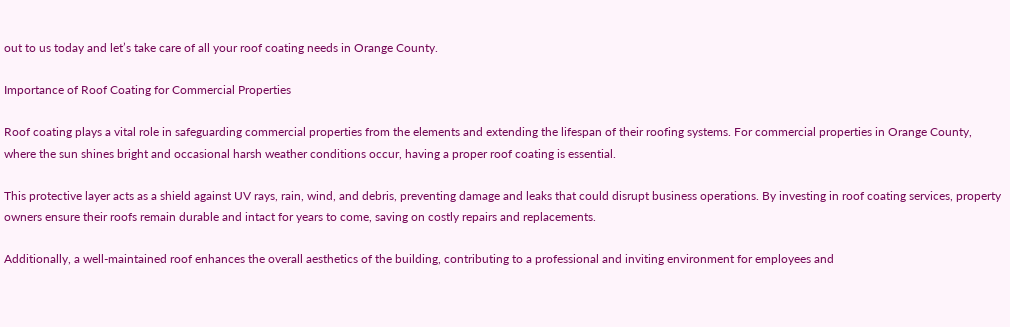out to us today and let’s take care of all your roof coating needs in Orange County.

Importance of Roof Coating for Commercial Properties

Roof coating plays a vital role in safeguarding commercial properties from the elements and extending the lifespan of their roofing systems. For commercial properties in Orange County, where the sun shines bright and occasional harsh weather conditions occur, having a proper roof coating is essential.

This protective layer acts as a shield against UV rays, rain, wind, and debris, preventing damage and leaks that could disrupt business operations. By investing in roof coating services, property owners ensure their roofs remain durable and intact for years to come, saving on costly repairs and replacements.

Additionally, a well-maintained roof enhances the overall aesthetics of the building, contributing to a professional and inviting environment for employees and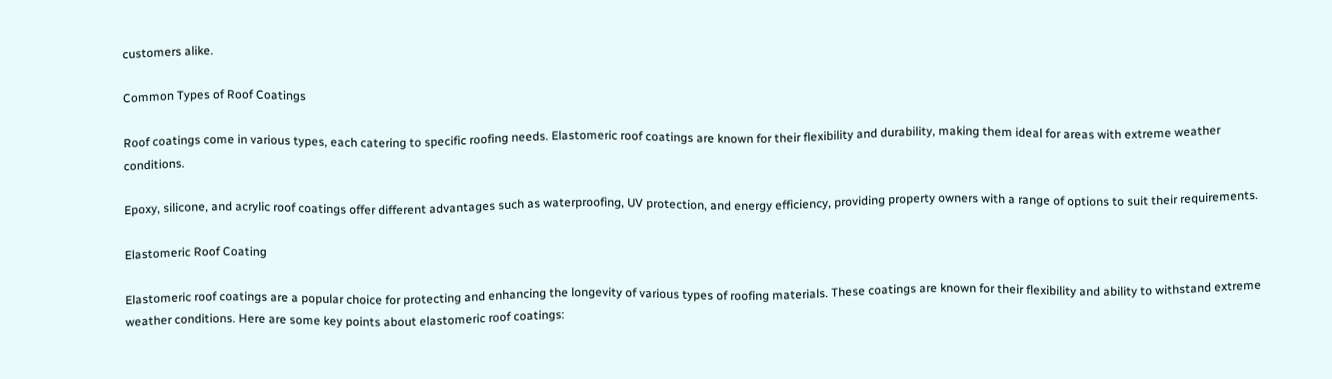customers alike.

Common Types of Roof Coatings

Roof coatings come in various types, each catering to specific roofing needs. Elastomeric roof coatings are known for their flexibility and durability, making them ideal for areas with extreme weather conditions.

Epoxy, silicone, and acrylic roof coatings offer different advantages such as waterproofing, UV protection, and energy efficiency, providing property owners with a range of options to suit their requirements.

Elastomeric Roof Coating

Elastomeric roof coatings are a popular choice for protecting and enhancing the longevity of various types of roofing materials. These coatings are known for their flexibility and ability to withstand extreme weather conditions. Here are some key points about elastomeric roof coatings: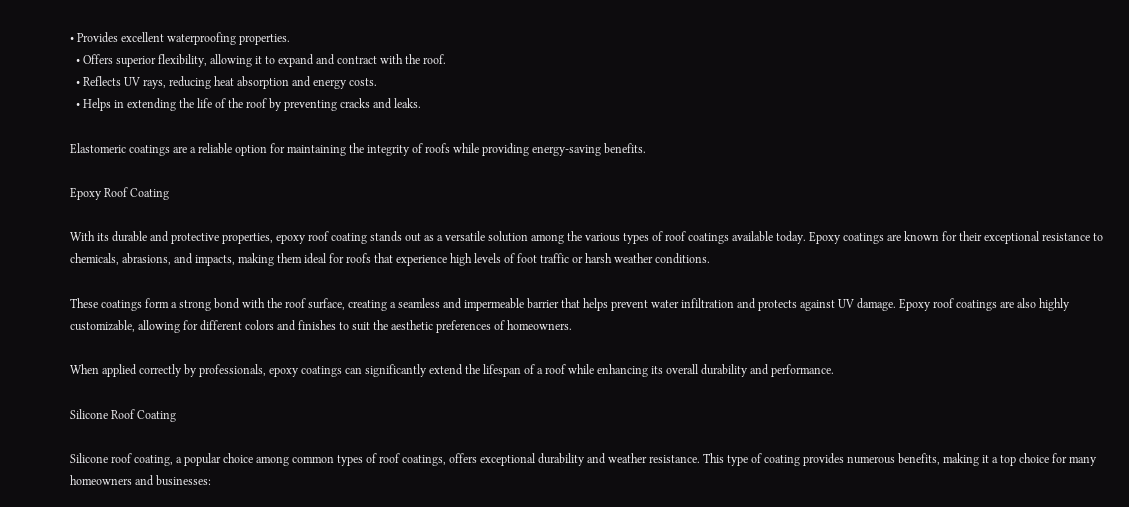• Provides excellent waterproofing properties.
  • Offers superior flexibility, allowing it to expand and contract with the roof.
  • Reflects UV rays, reducing heat absorption and energy costs.
  • Helps in extending the life of the roof by preventing cracks and leaks.

Elastomeric coatings are a reliable option for maintaining the integrity of roofs while providing energy-saving benefits.

Epoxy Roof Coating

With its durable and protective properties, epoxy roof coating stands out as a versatile solution among the various types of roof coatings available today. Epoxy coatings are known for their exceptional resistance to chemicals, abrasions, and impacts, making them ideal for roofs that experience high levels of foot traffic or harsh weather conditions.

These coatings form a strong bond with the roof surface, creating a seamless and impermeable barrier that helps prevent water infiltration and protects against UV damage. Epoxy roof coatings are also highly customizable, allowing for different colors and finishes to suit the aesthetic preferences of homeowners.

When applied correctly by professionals, epoxy coatings can significantly extend the lifespan of a roof while enhancing its overall durability and performance.

Silicone Roof Coating

Silicone roof coating, a popular choice among common types of roof coatings, offers exceptional durability and weather resistance. This type of coating provides numerous benefits, making it a top choice for many homeowners and businesses: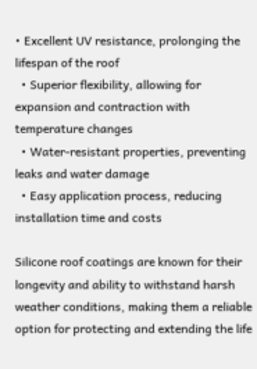• Excellent UV resistance, prolonging the lifespan of the roof
  • Superior flexibility, allowing for expansion and contraction with temperature changes
  • Water-resistant properties, preventing leaks and water damage
  • Easy application process, reducing installation time and costs

Silicone roof coatings are known for their longevity and ability to withstand harsh weather conditions, making them a reliable option for protecting and extending the life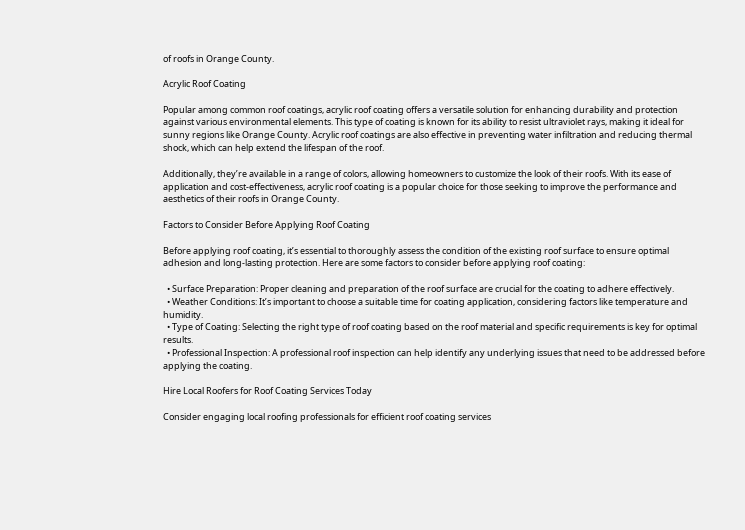of roofs in Orange County.

Acrylic Roof Coating

Popular among common roof coatings, acrylic roof coating offers a versatile solution for enhancing durability and protection against various environmental elements. This type of coating is known for its ability to resist ultraviolet rays, making it ideal for sunny regions like Orange County. Acrylic roof coatings are also effective in preventing water infiltration and reducing thermal shock, which can help extend the lifespan of the roof.

Additionally, they’re available in a range of colors, allowing homeowners to customize the look of their roofs. With its ease of application and cost-effectiveness, acrylic roof coating is a popular choice for those seeking to improve the performance and aesthetics of their roofs in Orange County.

Factors to Consider Before Applying Roof Coating

Before applying roof coating, it’s essential to thoroughly assess the condition of the existing roof surface to ensure optimal adhesion and long-lasting protection. Here are some factors to consider before applying roof coating:

  • Surface Preparation: Proper cleaning and preparation of the roof surface are crucial for the coating to adhere effectively.
  • Weather Conditions: It’s important to choose a suitable time for coating application, considering factors like temperature and humidity.
  • Type of Coating: Selecting the right type of roof coating based on the roof material and specific requirements is key for optimal results.
  • Professional Inspection: A professional roof inspection can help identify any underlying issues that need to be addressed before applying the coating.

Hire Local Roofers for Roof Coating Services Today

Consider engaging local roofing professionals for efficient roof coating services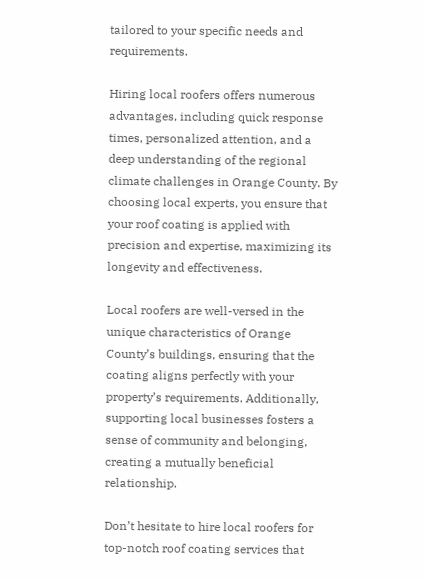tailored to your specific needs and requirements.

Hiring local roofers offers numerous advantages, including quick response times, personalized attention, and a deep understanding of the regional climate challenges in Orange County. By choosing local experts, you ensure that your roof coating is applied with precision and expertise, maximizing its longevity and effectiveness.

Local roofers are well-versed in the unique characteristics of Orange County’s buildings, ensuring that the coating aligns perfectly with your property’s requirements. Additionally, supporting local businesses fosters a sense of community and belonging, creating a mutually beneficial relationship.

Don’t hesitate to hire local roofers for top-notch roof coating services that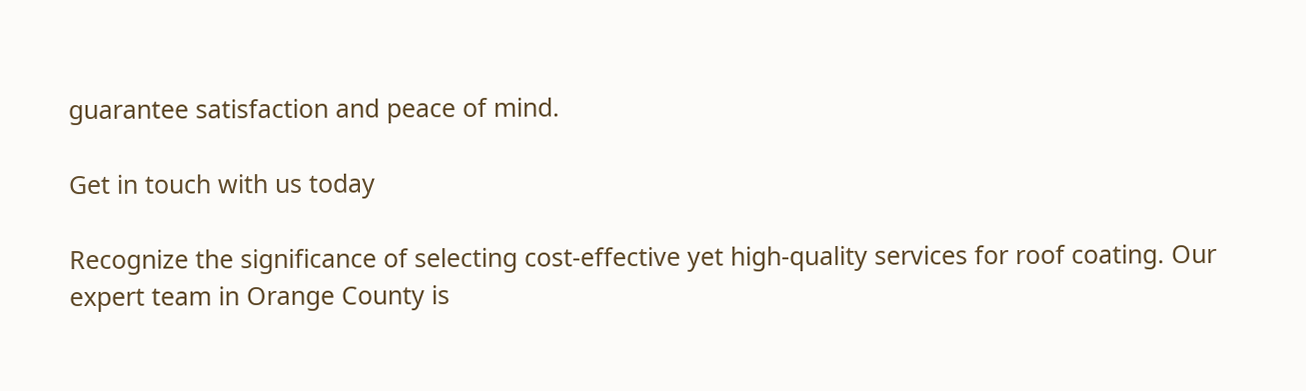guarantee satisfaction and peace of mind.

Get in touch with us today

Recognize the significance of selecting cost-effective yet high-quality services for roof coating. Our expert team in Orange County is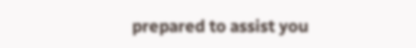prepared to assist you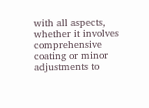with all aspects, whether it involves comprehensive coating or minor adjustments to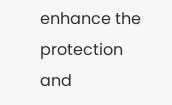enhance the protection and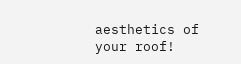aesthetics of your roof!